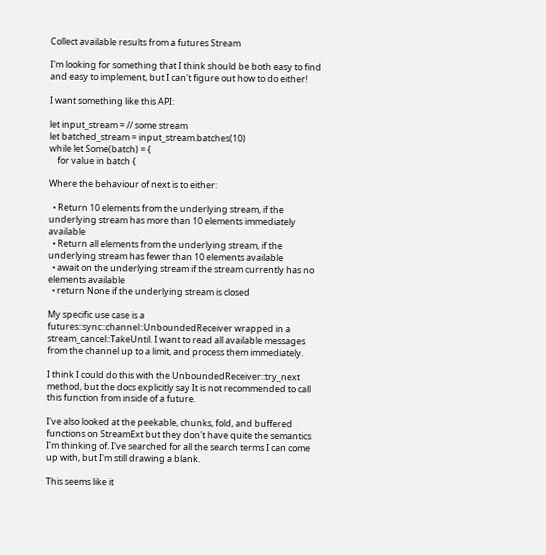Collect available results from a futures Stream

I'm looking for something that I think should be both easy to find and easy to implement, but I can't figure out how to do either!

I want something like this API:

let input_stream = // some stream
let batched_stream = input_stream.batches(10)
while let Some(batch) = {
    for value in batch {

Where the behaviour of next is to either:

  • Return 10 elements from the underlying stream, if the underlying stream has more than 10 elements immediately available
  • Return all elements from the underlying stream, if the underlying stream has fewer than 10 elements available
  • await on the underlying stream if the stream currently has no elements available
  • return None if the underlying stream is closed

My specific use case is a futures::sync::channel::UnboundedReceiver wrapped in a stream_cancel::TakeUntil. I want to read all available messages from the channel up to a limit, and process them immediately.

I think I could do this with the UnboundedReceiver::try_next method, but the docs explicitly say It is not recommended to call this function from inside of a future.

I've also looked at the peekable, chunks, fold, and buffered functions on StreamExt but they don't have quite the semantics I'm thinking of. I've searched for all the search terms I can come up with, but I'm still drawing a blank.

This seems like it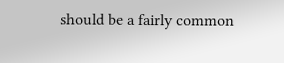should be a fairly common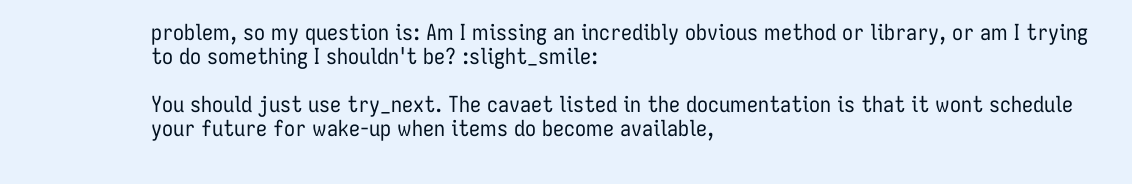problem, so my question is: Am I missing an incredibly obvious method or library, or am I trying to do something I shouldn't be? :slight_smile:

You should just use try_next. The cavaet listed in the documentation is that it wont schedule your future for wake-up when items do become available,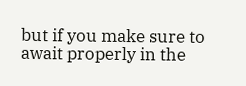but if you make sure to await properly in the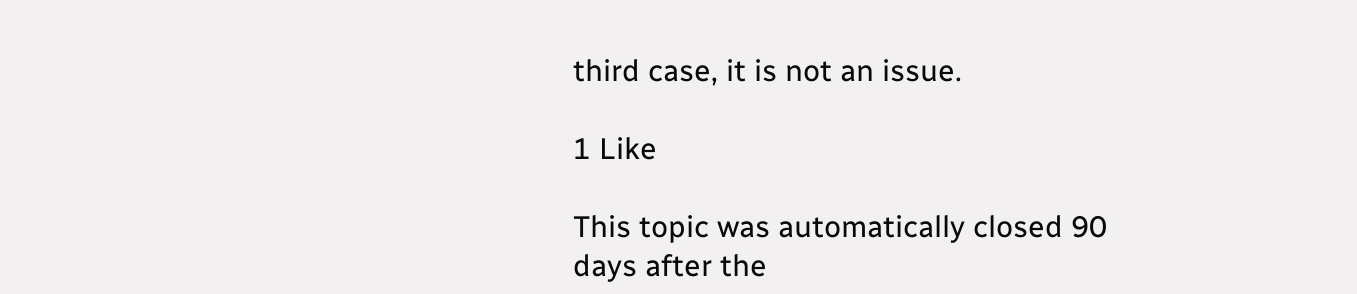third case, it is not an issue.

1 Like

This topic was automatically closed 90 days after the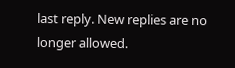last reply. New replies are no longer allowed.